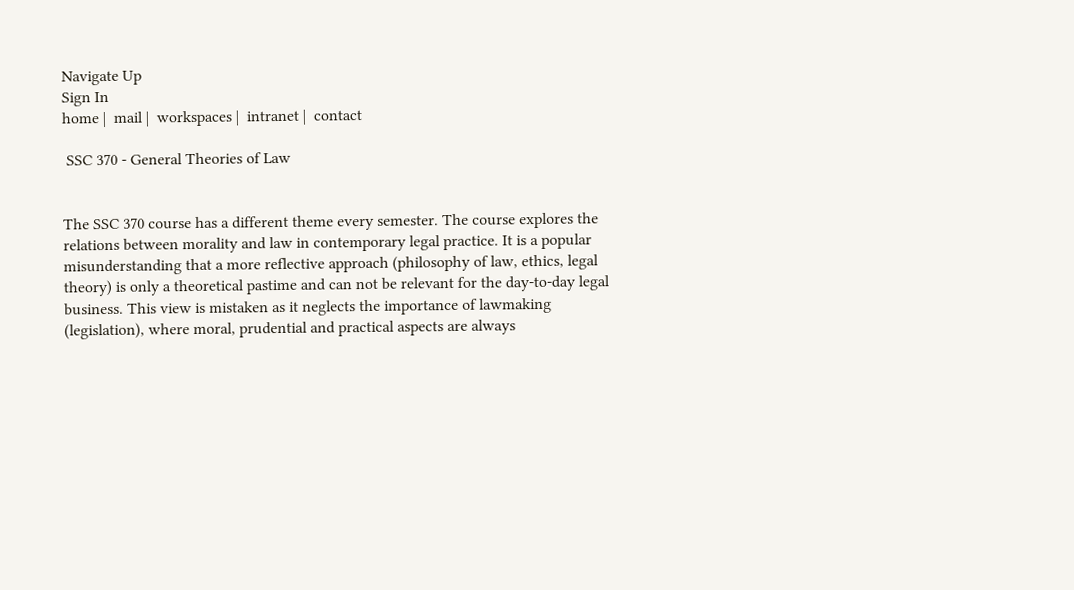Navigate Up
Sign In
home |  mail |  workspaces |  intranet |  contact

 SSC 370 - General Theories of Law


The SSC 370 course has a different theme every semester. The course explores the relations between morality and law in contemporary legal practice. It is a popular misunderstanding that a more reflective approach (philosophy of law, ethics, legal theory) is only a theoretical pastime and can not be relevant for the day-to-day legal business. This view is mistaken as it neglects the importance of lawmaking (legislation), where moral, prudential and practical aspects are always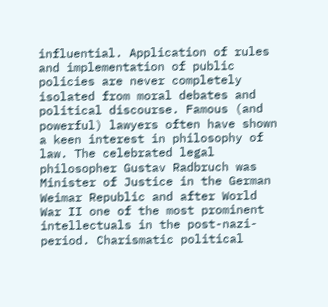influential. Application of rules and implementation of public policies are never completely isolated from moral debates and political discourse. Famous (and powerful) lawyers often have shown a keen interest in philosophy of law. The celebrated legal philosopher Gustav Radbruch was Minister of Justice in the German Weimar Republic and after World War II one of the most prominent intellectuals in the post-nazi-period. Charismatic political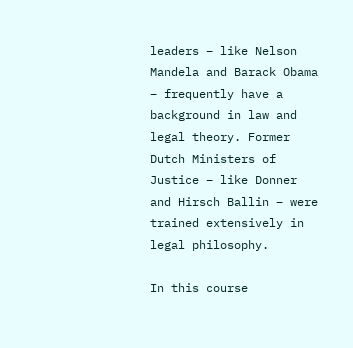leaders – like Nelson Mandela and Barack Obama – frequently have a background in law and legal theory. Former Dutch Ministers of Justice – like Donner and Hirsch Ballin – were trained extensively in legal philosophy.

In this course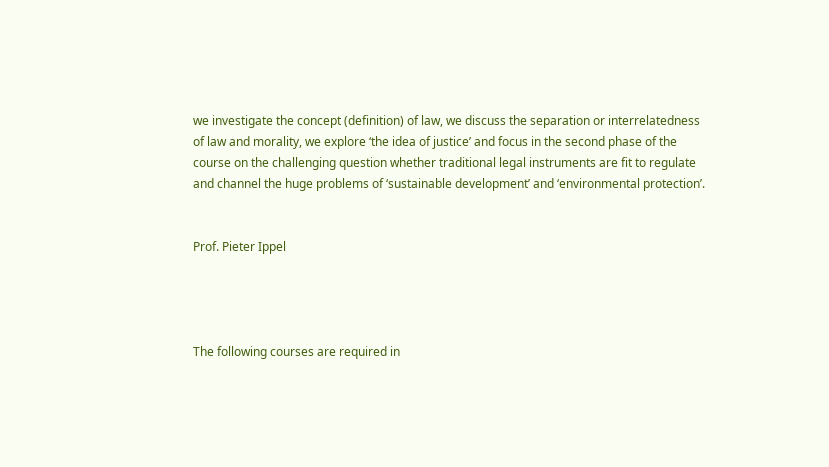we investigate the concept (definition) of law, we discuss the separation or interrelatedness of law and morality, we explore ‘the idea of justice’ and focus in the second phase of the course on the challenging question whether traditional legal instruments are fit to regulate and channel the huge problems of ‘sustainable development’ and ‘environmental protection’.


Prof. Pieter Ippel




The following courses are required in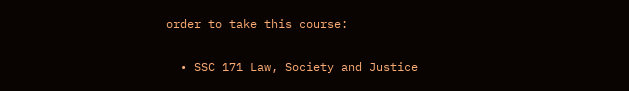order to take this course:

  • SSC 171 Law, Society and Justice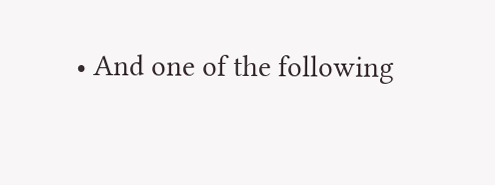• And one of the following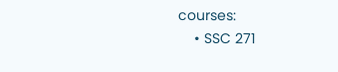courses:
    • SSC 271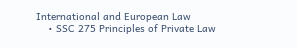International and European Law
    • SSC 275 Principles of Private Law